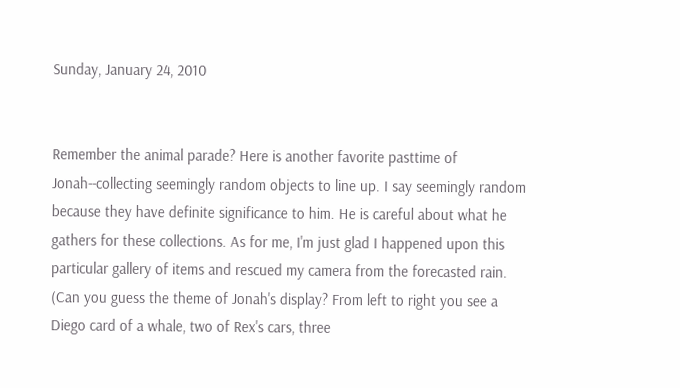Sunday, January 24, 2010


Remember the animal parade? Here is another favorite pasttime of Jonah--collecting seemingly random objects to line up. I say seemingly random because they have definite significance to him. He is careful about what he gathers for these collections. As for me, I'm just glad I happened upon this particular gallery of items and rescued my camera from the forecasted rain. (Can you guess the theme of Jonah's display? From left to right you see a Diego card of a whale, two of Rex's cars, three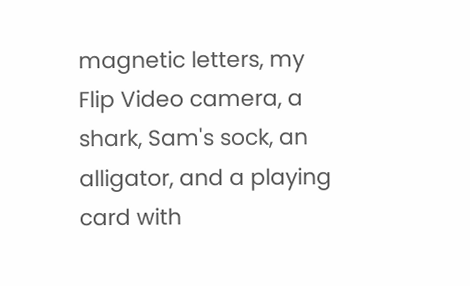magnetic letters, my Flip Video camera, a shark, Sam's sock, an alligator, and a playing card with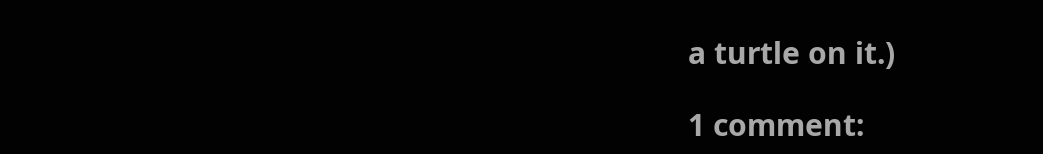a turtle on it.)

1 comment: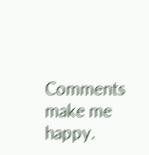Comments make me happy.